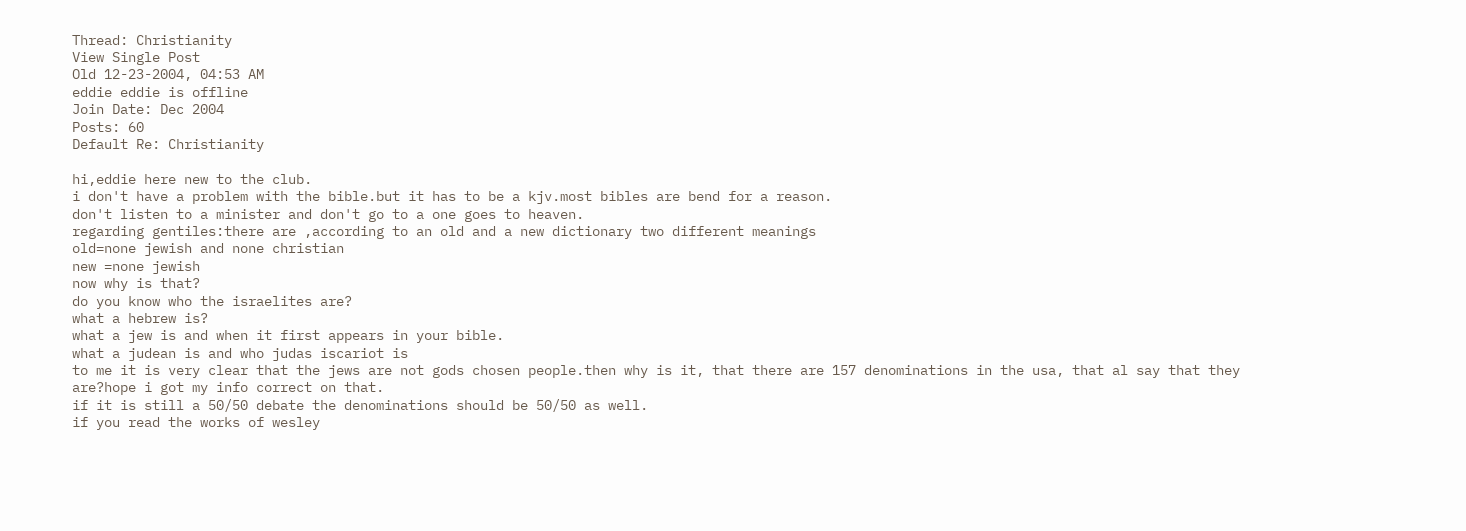Thread: Christianity
View Single Post
Old 12-23-2004, 04:53 AM
eddie eddie is offline
Join Date: Dec 2004
Posts: 60
Default Re: Christianity

hi,eddie here new to the club.
i don't have a problem with the bible.but it has to be a kjv.most bibles are bend for a reason.
don't listen to a minister and don't go to a one goes to heaven.
regarding gentiles:there are ,according to an old and a new dictionary two different meanings
old=none jewish and none christian
new =none jewish
now why is that?
do you know who the israelites are?
what a hebrew is?
what a jew is and when it first appears in your bible.
what a judean is and who judas iscariot is
to me it is very clear that the jews are not gods chosen people.then why is it, that there are 157 denominations in the usa, that al say that they are?hope i got my info correct on that.
if it is still a 50/50 debate the denominations should be 50/50 as well.
if you read the works of wesley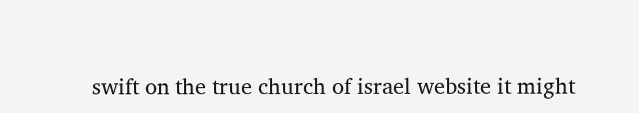swift on the true church of israel website it might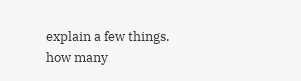explain a few things.
how many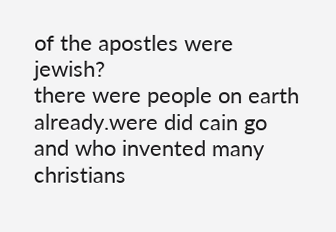of the apostles were jewish?
there were people on earth already.were did cain go and who invented many christians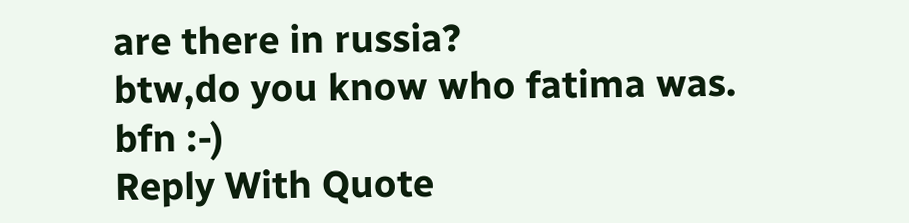are there in russia?
btw,do you know who fatima was.
bfn :-)
Reply With Quote